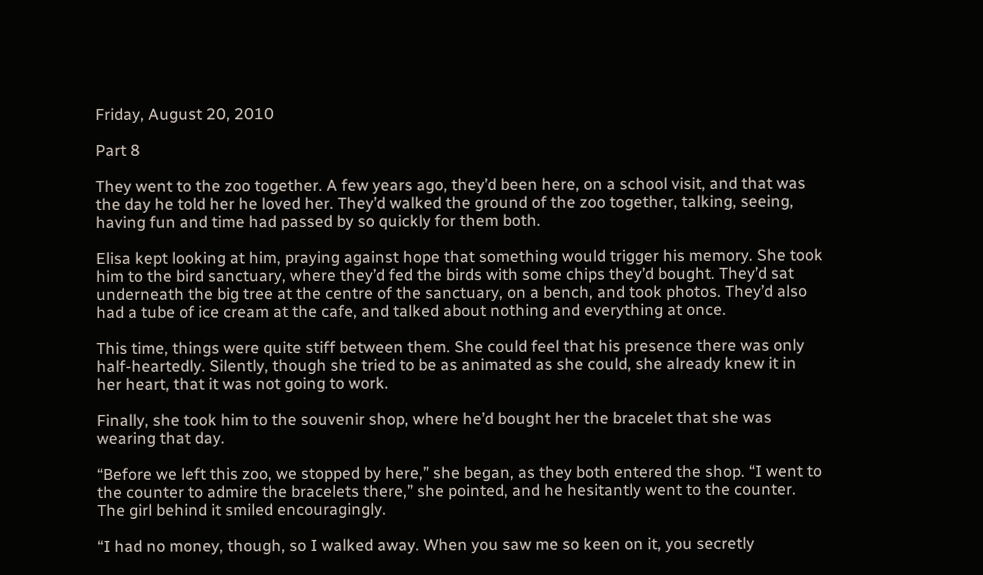Friday, August 20, 2010

Part 8

They went to the zoo together. A few years ago, they’d been here, on a school visit, and that was the day he told her he loved her. They’d walked the ground of the zoo together, talking, seeing, having fun and time had passed by so quickly for them both.

Elisa kept looking at him, praying against hope that something would trigger his memory. She took him to the bird sanctuary, where they’d fed the birds with some chips they’d bought. They’d sat underneath the big tree at the centre of the sanctuary, on a bench, and took photos. They’d also had a tube of ice cream at the cafe, and talked about nothing and everything at once.

This time, things were quite stiff between them. She could feel that his presence there was only half-heartedly. Silently, though she tried to be as animated as she could, she already knew it in her heart, that it was not going to work.

Finally, she took him to the souvenir shop, where he’d bought her the bracelet that she was wearing that day.

“Before we left this zoo, we stopped by here,” she began, as they both entered the shop. “I went to the counter to admire the bracelets there,” she pointed, and he hesitantly went to the counter. The girl behind it smiled encouragingly.

“I had no money, though, so I walked away. When you saw me so keen on it, you secretly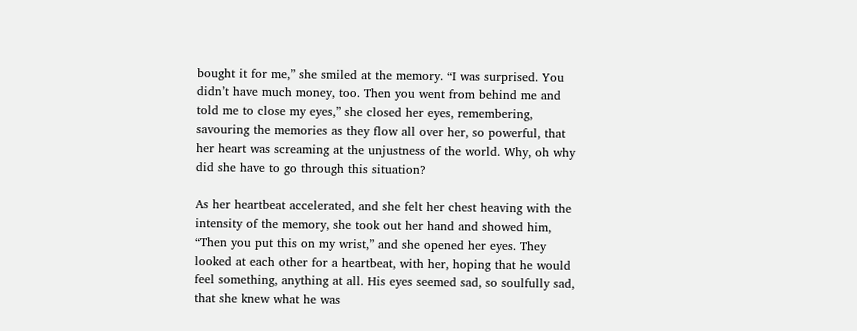bought it for me,” she smiled at the memory. “I was surprised. You didn’t have much money, too. Then you went from behind me and told me to close my eyes,” she closed her eyes, remembering, savouring the memories as they flow all over her, so powerful, that her heart was screaming at the unjustness of the world. Why, oh why did she have to go through this situation?

As her heartbeat accelerated, and she felt her chest heaving with the intensity of the memory, she took out her hand and showed him, “Then you put this on my wrist,” and she opened her eyes. They looked at each other for a heartbeat, with her, hoping that he would feel something, anything at all. His eyes seemed sad, so soulfully sad, that she knew what he was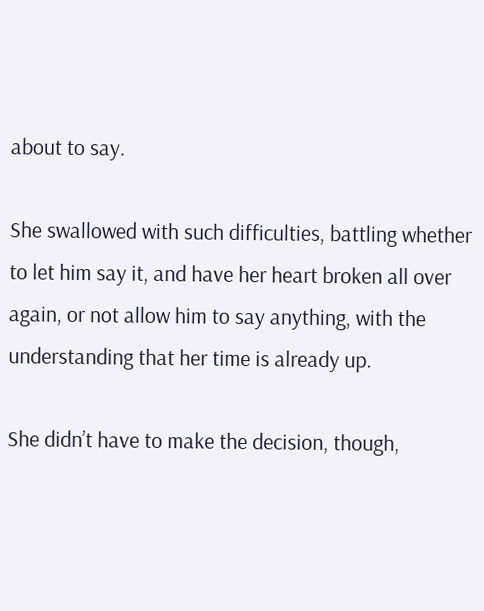about to say.

She swallowed with such difficulties, battling whether to let him say it, and have her heart broken all over again, or not allow him to say anything, with the understanding that her time is already up.

She didn’t have to make the decision, though,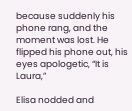because suddenly his phone rang, and the moment was lost. He flipped his phone out, his eyes apologetic, “It is Laura,”

Elisa nodded and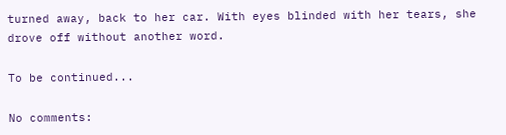turned away, back to her car. With eyes blinded with her tears, she drove off without another word.

To be continued...

No comments: